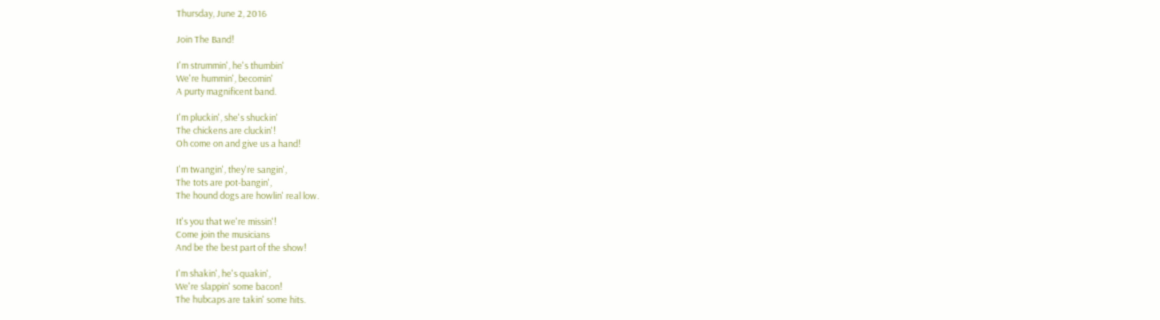Thursday, June 2, 2016

Join The Band!

I'm strummin', he's thumbin'
We're hummin', becomin'
A purty magnificent band.

I'm pluckin', she's shuckin'
The chickens are cluckin'!
Oh come on and give us a hand!

I'm twangin', they're sangin',
The tots are pot-bangin',
The hound dogs are howlin' real low.

It's you that we're missin'!
Come join the musicians
And be the best part of the show!

I'm shakin', he's quakin',
We're slappin' some bacon!
The hubcaps are takin' some hits.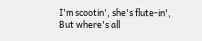I'm scootin', she's flute-in',
But where's all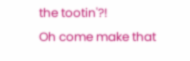the tootin'?!
Oh come make that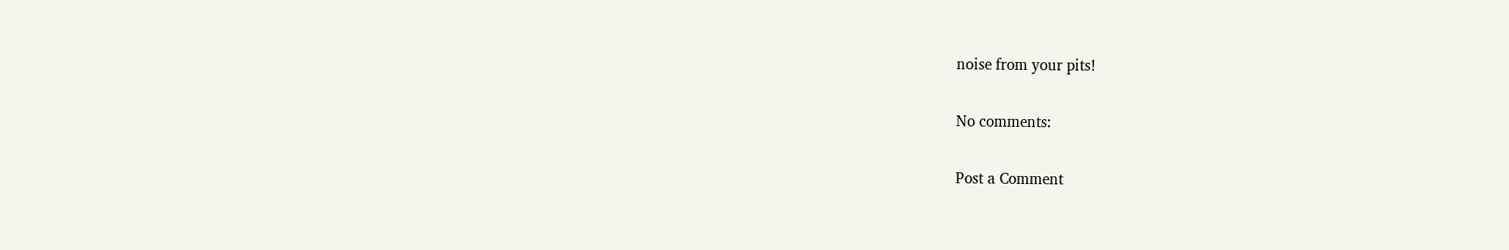noise from your pits!

No comments:

Post a Comment